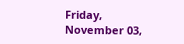Friday, November 03,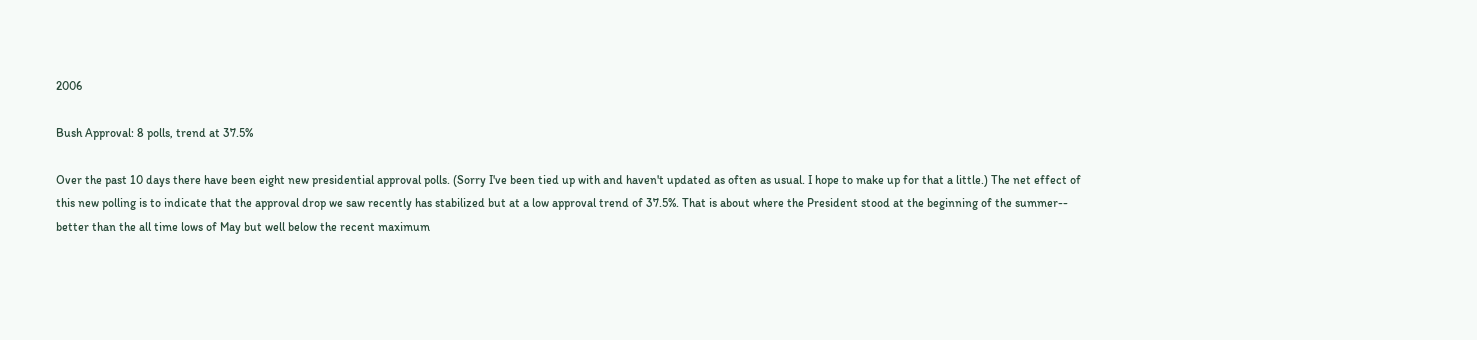2006

Bush Approval: 8 polls, trend at 37.5%

Over the past 10 days there have been eight new presidential approval polls. (Sorry I've been tied up with and haven't updated as often as usual. I hope to make up for that a little.) The net effect of this new polling is to indicate that the approval drop we saw recently has stabilized but at a low approval trend of 37.5%. That is about where the President stood at the beginning of the summer-- better than the all time lows of May but well below the recent maximum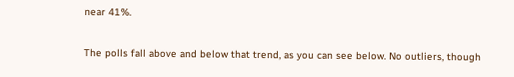near 41%.

The polls fall above and below that trend, as you can see below. No outliers, though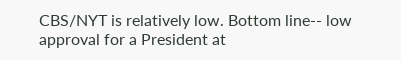CBS/NYT is relatively low. Bottom line-- low approval for a President at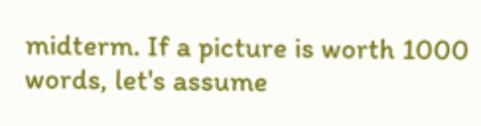midterm. If a picture is worth 1000 words, let's assume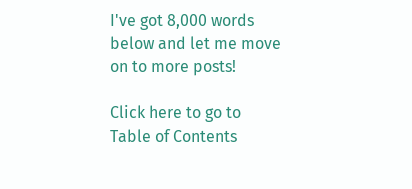I've got 8,000 words below and let me move on to more posts!

Click here to go to Table of Contents